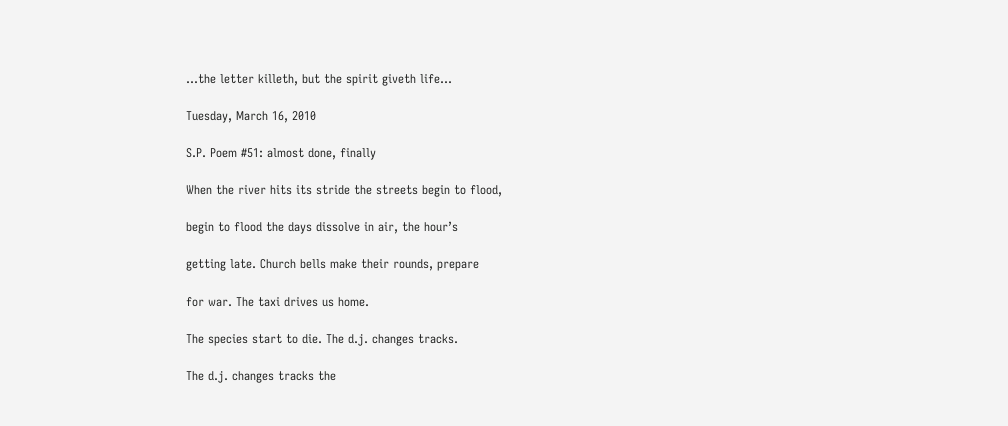...the letter killeth, but the spirit giveth life...

Tuesday, March 16, 2010

S.P. Poem #51: almost done, finally

When the river hits its stride the streets begin to flood,

begin to flood the days dissolve in air, the hour’s

getting late. Church bells make their rounds, prepare

for war. The taxi drives us home.

The species start to die. The d.j. changes tracks.

The d.j. changes tracks the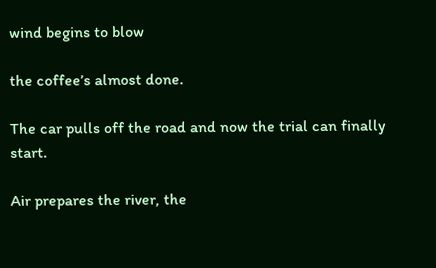wind begins to blow

the coffee’s almost done.

The car pulls off the road and now the trial can finally start.

Air prepares the river, the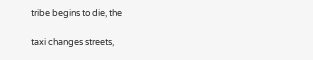tribe begins to die, the

taxi changes streets,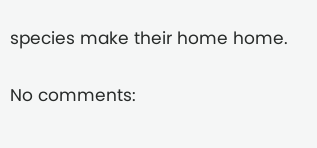species make their home home.

No comments: